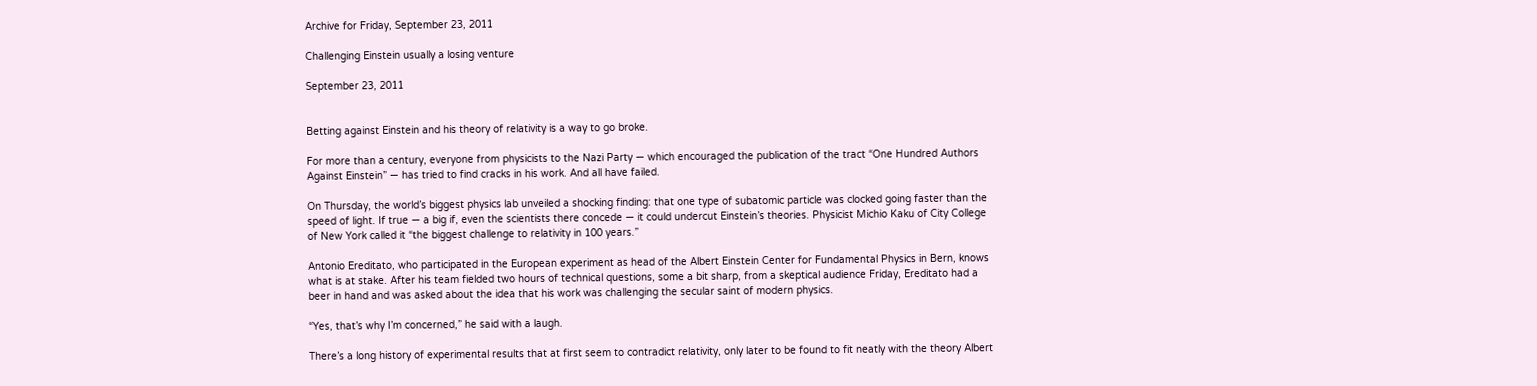Archive for Friday, September 23, 2011

Challenging Einstein usually a losing venture

September 23, 2011


Betting against Einstein and his theory of relativity is a way to go broke.

For more than a century, everyone from physicists to the Nazi Party — which encouraged the publication of the tract “One Hundred Authors Against Einstein” — has tried to find cracks in his work. And all have failed.

On Thursday, the world’s biggest physics lab unveiled a shocking finding: that one type of subatomic particle was clocked going faster than the speed of light. If true — a big if, even the scientists there concede — it could undercut Einstein’s theories. Physicist Michio Kaku of City College of New York called it “the biggest challenge to relativity in 100 years.”

Antonio Ereditato, who participated in the European experiment as head of the Albert Einstein Center for Fundamental Physics in Bern, knows what is at stake. After his team fielded two hours of technical questions, some a bit sharp, from a skeptical audience Friday, Ereditato had a beer in hand and was asked about the idea that his work was challenging the secular saint of modern physics.

“Yes, that’s why I’m concerned,” he said with a laugh.

There’s a long history of experimental results that at first seem to contradict relativity, only later to be found to fit neatly with the theory Albert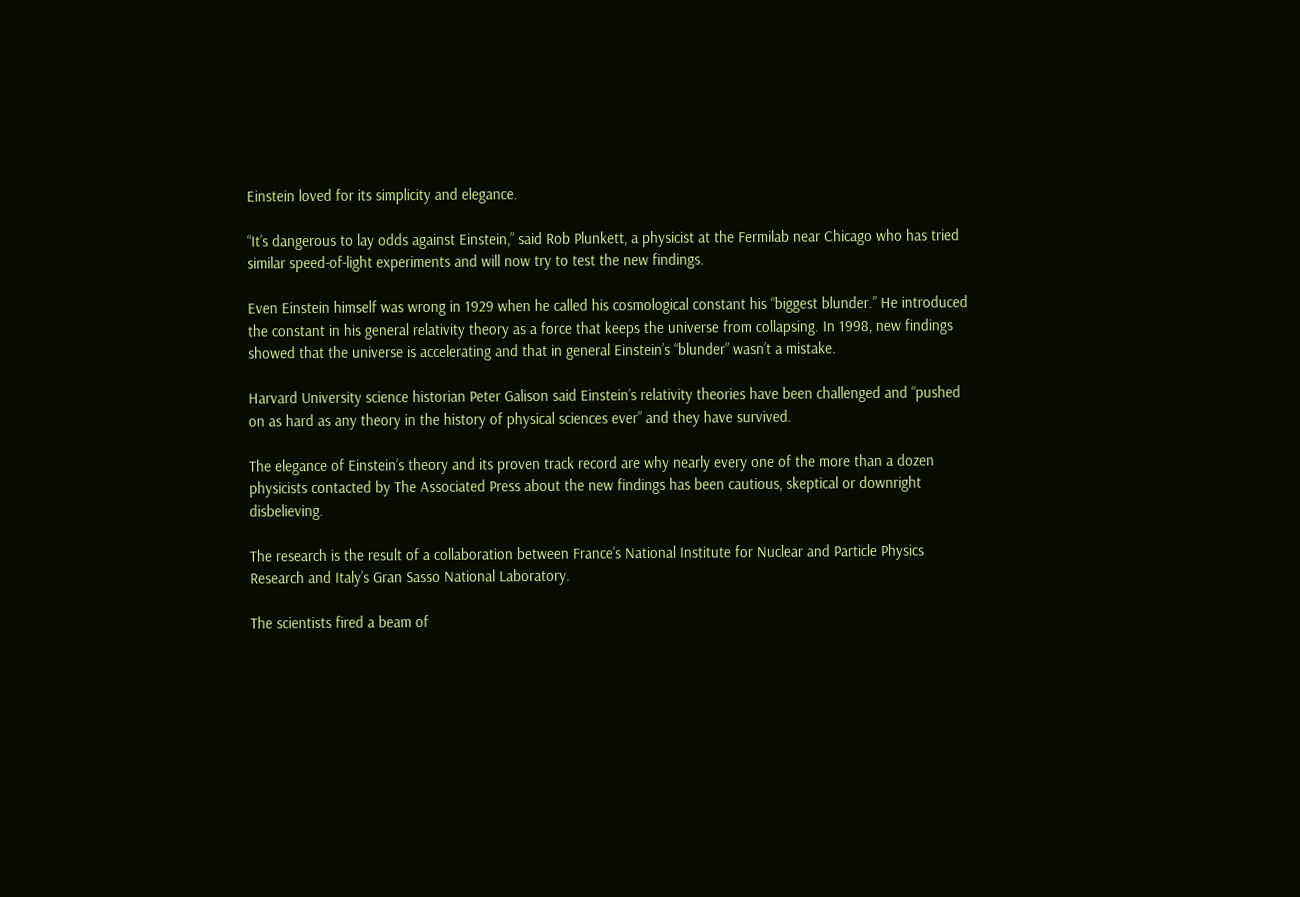Einstein loved for its simplicity and elegance.

“It’s dangerous to lay odds against Einstein,” said Rob Plunkett, a physicist at the Fermilab near Chicago who has tried similar speed-of-light experiments and will now try to test the new findings.

Even Einstein himself was wrong in 1929 when he called his cosmological constant his “biggest blunder.” He introduced the constant in his general relativity theory as a force that keeps the universe from collapsing. In 1998, new findings showed that the universe is accelerating and that in general Einstein’s “blunder” wasn’t a mistake.

Harvard University science historian Peter Galison said Einstein’s relativity theories have been challenged and “pushed on as hard as any theory in the history of physical sciences ever” and they have survived.

The elegance of Einstein’s theory and its proven track record are why nearly every one of the more than a dozen physicists contacted by The Associated Press about the new findings has been cautious, skeptical or downright disbelieving.

The research is the result of a collaboration between France’s National Institute for Nuclear and Particle Physics Research and Italy’s Gran Sasso National Laboratory.

The scientists fired a beam of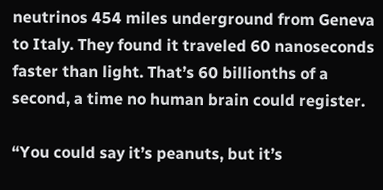neutrinos 454 miles underground from Geneva to Italy. They found it traveled 60 nanoseconds faster than light. That’s 60 billionths of a second, a time no human brain could register.

“You could say it’s peanuts, but it’s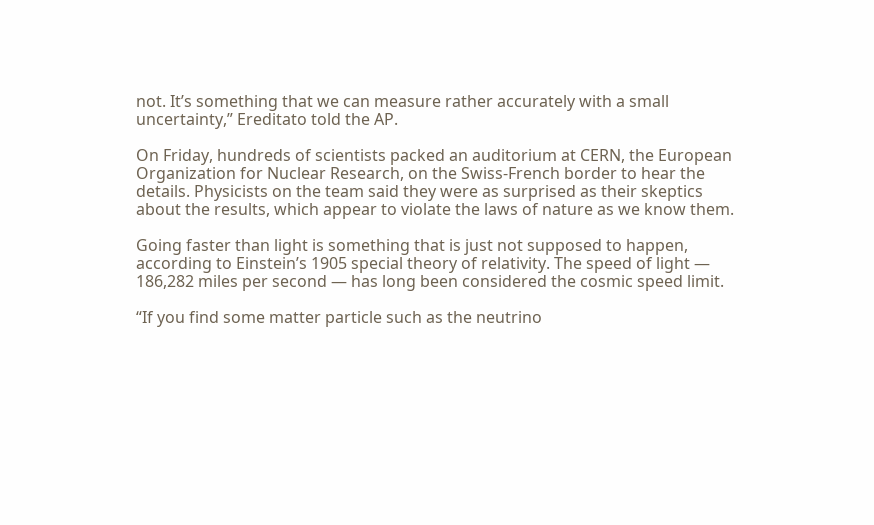not. It’s something that we can measure rather accurately with a small uncertainty,” Ereditato told the AP.

On Friday, hundreds of scientists packed an auditorium at CERN, the European Organization for Nuclear Research, on the Swiss-French border to hear the details. Physicists on the team said they were as surprised as their skeptics about the results, which appear to violate the laws of nature as we know them.

Going faster than light is something that is just not supposed to happen, according to Einstein’s 1905 special theory of relativity. The speed of light — 186,282 miles per second — has long been considered the cosmic speed limit.

“If you find some matter particle such as the neutrino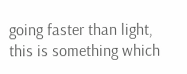going faster than light, this is something which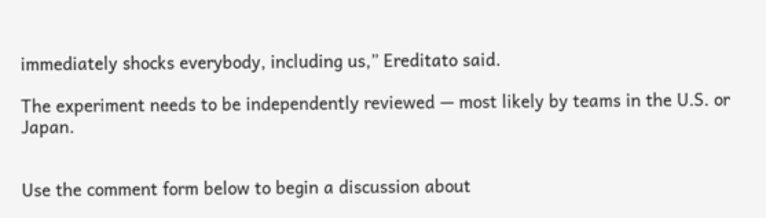immediately shocks everybody, including us,” Ereditato said.

The experiment needs to be independently reviewed — most likely by teams in the U.S. or Japan.


Use the comment form below to begin a discussion about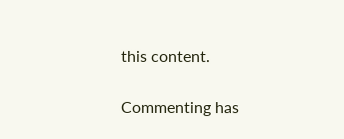this content.

Commenting has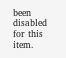been disabled for this item.